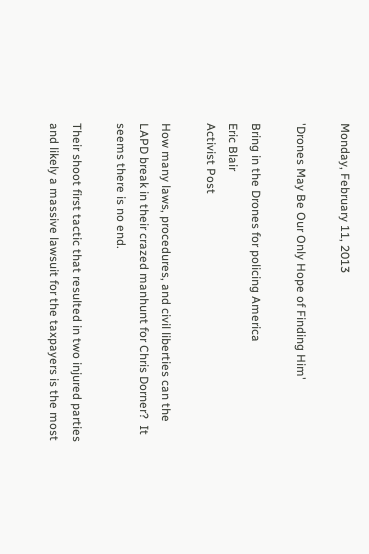Monday, February 11, 2013

'Drones May Be Our Only Hope of Finding Him'

Bring in the Drones for policing America
Eric Blair
Activist Post

How many laws, procedures, and civil liberties can the LAPD break in their crazed manhunt for Chris Dorner?  It seems there is no end.

Their shoot first tactic that resulted in two injured parties and likely a massive lawsuit for the taxpayers is the most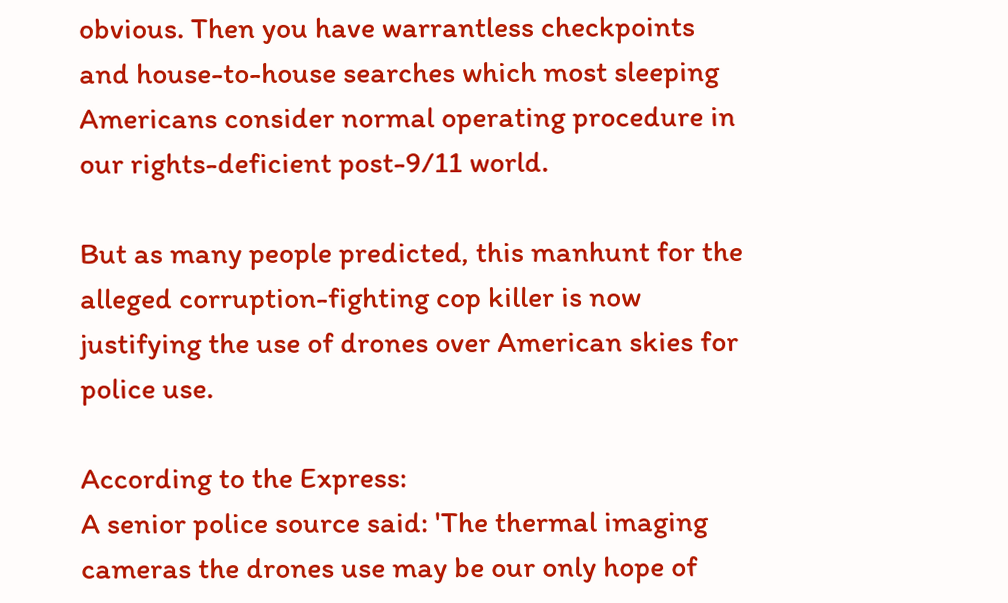obvious. Then you have warrantless checkpoints and house-to-house searches which most sleeping Americans consider normal operating procedure in our rights-deficient post-9/11 world.

But as many people predicted, this manhunt for the alleged corruption-fighting cop killer is now justifying the use of drones over American skies for police use.

According to the Express:
A senior police source said: 'The thermal imaging cameras the drones use may be our only hope of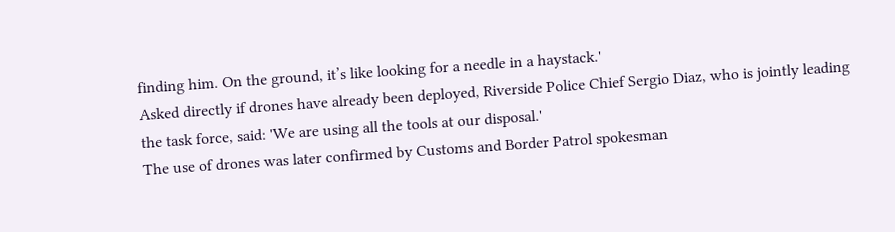finding him. On the ground, it’s like looking for a needle in a haystack.'
Asked directly if drones have already been deployed, Riverside Police Chief Sergio Diaz, who is jointly leading the task force, said: 'We are using all the tools at our disposal.'
The use of drones was later confirmed by Customs and Border Patrol spokesman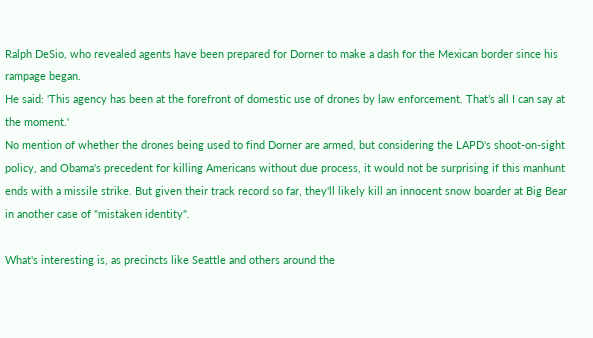Ralph DeSio, who revealed agents have been prepared for Dorner to make a dash for the Mexican border since his rampage began.
He said: 'This agency has been at the forefront of domestic use of drones by law enforcement. That’s all I can say at the moment.'
No mention of whether the drones being used to find Dorner are armed, but considering the LAPD's shoot-on-sight policy, and Obama's precedent for killing Americans without due process, it would not be surprising if this manhunt ends with a missile strike. But given their track record so far, they'll likely kill an innocent snow boarder at Big Bear in another case of "mistaken identity".

What's interesting is, as precincts like Seattle and others around the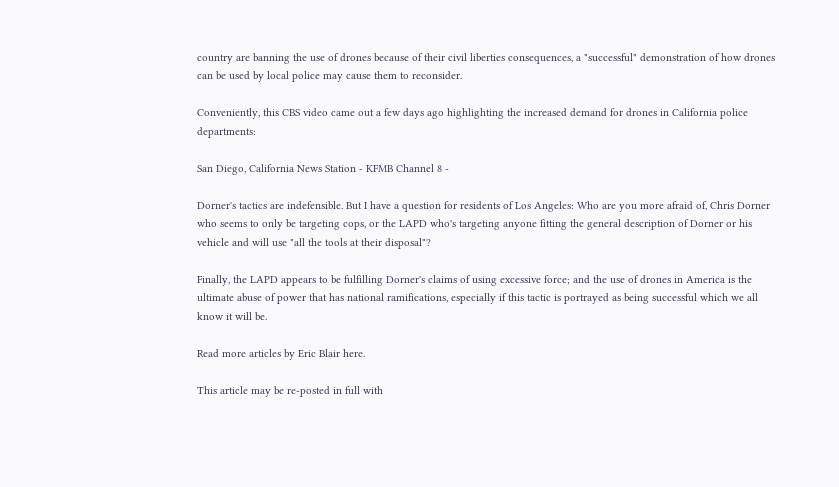country are banning the use of drones because of their civil liberties consequences, a "successful" demonstration of how drones can be used by local police may cause them to reconsider.

Conveniently, this CBS video came out a few days ago highlighting the increased demand for drones in California police departments:

San Diego, California News Station - KFMB Channel 8 -

Dorner's tactics are indefensible. But I have a question for residents of Los Angeles: Who are you more afraid of, Chris Dorner who seems to only be targeting cops, or the LAPD who's targeting anyone fitting the general description of Dorner or his vehicle and will use "all the tools at their disposal"?

Finally, the LAPD appears to be fulfilling Dorner's claims of using excessive force; and the use of drones in America is the ultimate abuse of power that has national ramifications, especially if this tactic is portrayed as being successful which we all know it will be.

Read more articles by Eric Blair here.

This article may be re-posted in full with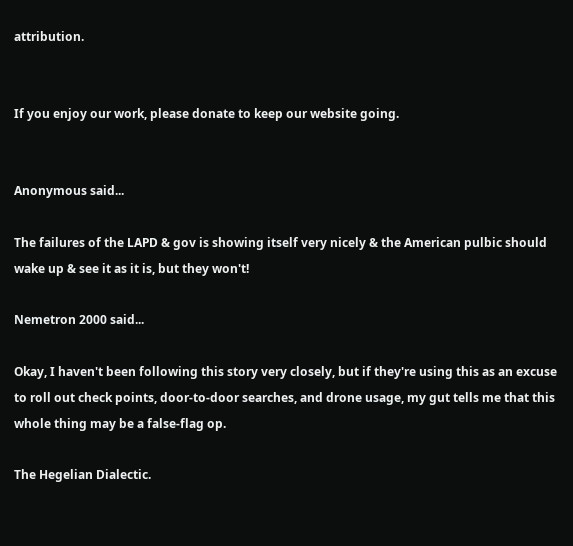attribution.


If you enjoy our work, please donate to keep our website going.


Anonymous said...

The failures of the LAPD & gov is showing itself very nicely & the American pulbic should wake up & see it as it is, but they won't!

Nemetron 2000 said...

Okay, I haven't been following this story very closely, but if they're using this as an excuse to roll out check points, door-to-door searches, and drone usage, my gut tells me that this whole thing may be a false-flag op.

The Hegelian Dialectic.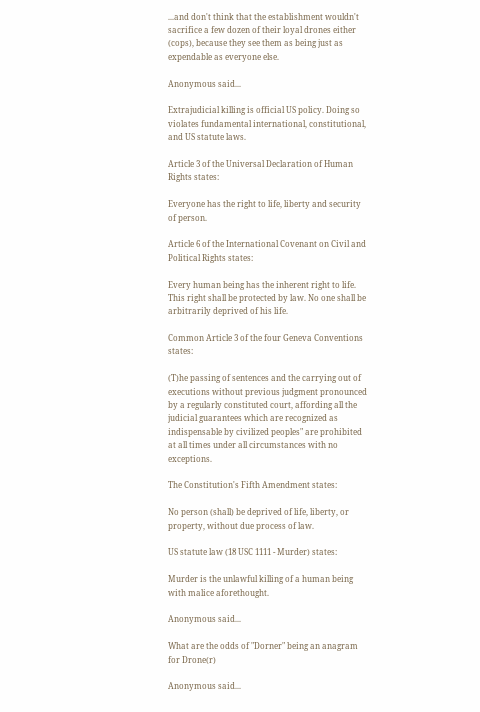...and don't think that the establishment wouldn't sacrifice a few dozen of their loyal drones either (cops), because they see them as being just as expendable as everyone else.

Anonymous said...

Extrajudicial killing is official US policy. Doing so violates fundamental international, constitutional, and US statute laws.

Article 3 of the Universal Declaration of Human Rights states:

Everyone has the right to life, liberty and security of person.

Article 6 of the International Covenant on Civil and Political Rights states:

Every human being has the inherent right to life. This right shall be protected by law. No one shall be arbitrarily deprived of his life.

Common Article 3 of the four Geneva Conventions states:

(T)he passing of sentences and the carrying out of executions without previous judgment pronounced by a regularly constituted court, affording all the judicial guarantees which are recognized as indispensable by civilized peoples" are prohibited at all times under all circumstances with no exceptions.

The Constitution's Fifth Amendment states:

No person (shall) be deprived of life, liberty, or property, without due process of law.

US statute law (18 USC 1111 - Murder) states:

Murder is the unlawful killing of a human being with malice aforethought.

Anonymous said...

What are the odds of "Dorner" being an anagram for Drone(r)

Anonymous said...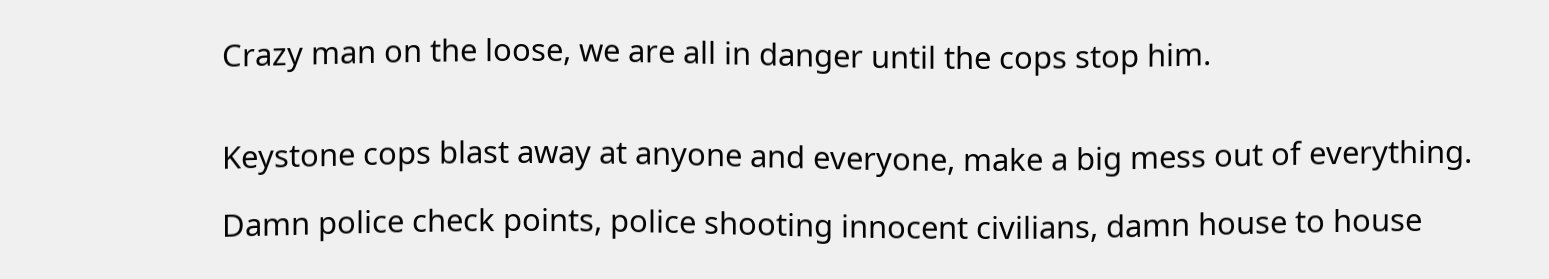Crazy man on the loose, we are all in danger until the cops stop him.


Keystone cops blast away at anyone and everyone, make a big mess out of everything.

Damn police check points, police shooting innocent civilians, damn house to house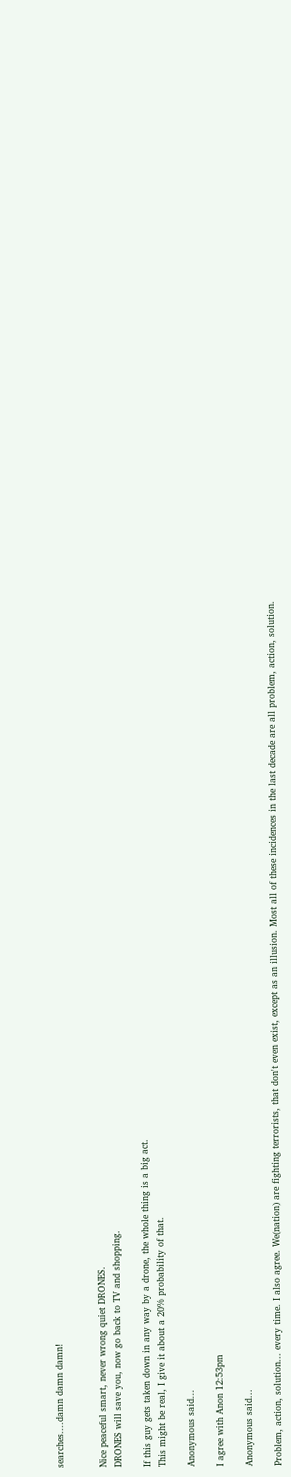searches....damn damn damn!


Nice peaceful smart, never wrong quiet DRONES.
DRONES will save you, now go back to TV and shopping.

If this guy gets taken down in any way by a drone, the whole thing is a big act.
This might be real, I give it about a 20% probability of that.

Anonymous said...

I agree with Anon 12:53pm

Anonymous said...

Problem, action, solution... every time. I also agree. We(nation) are fighting terrorists, that don't even exist, except as an illusion. Most all of these incidences in the last decade are all problem, action, solution.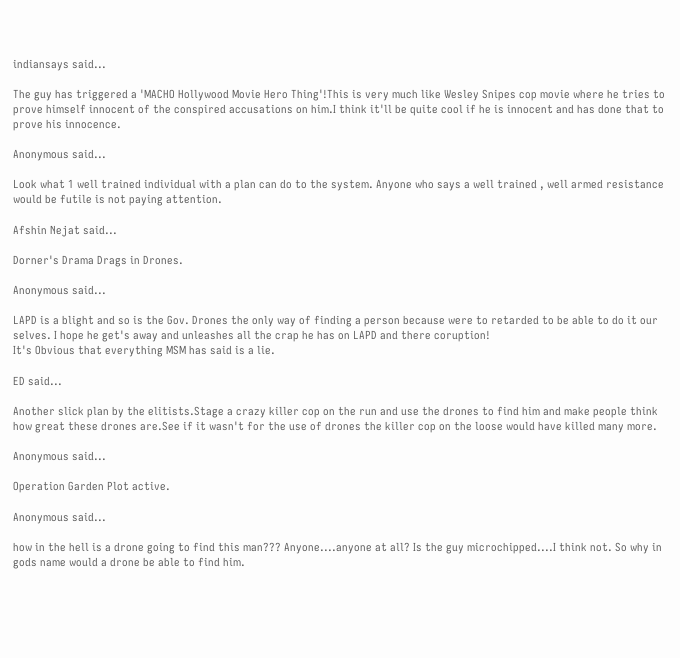indiansays said...

The guy has triggered a 'MACHO Hollywood Movie Hero Thing'!This is very much like Wesley Snipes cop movie where he tries to prove himself innocent of the conspired accusations on him.I think it'll be quite cool if he is innocent and has done that to prove his innocence.

Anonymous said...

Look what 1 well trained individual with a plan can do to the system. Anyone who says a well trained , well armed resistance would be futile is not paying attention.

Afshin Nejat said...

Dorner's Drama Drags in Drones.

Anonymous said...

LAPD is a blight and so is the Gov. Drones the only way of finding a person because were to retarded to be able to do it our selves. I hope he get's away and unleashes all the crap he has on LAPD and there coruption!
It's Obvious that everything MSM has said is a lie.

ED said...

Another slick plan by the elitists.Stage a crazy killer cop on the run and use the drones to find him and make people think how great these drones are.See if it wasn't for the use of drones the killer cop on the loose would have killed many more.

Anonymous said...

Operation Garden Plot active.

Anonymous said...

how in the hell is a drone going to find this man??? Anyone....anyone at all? Is the guy microchipped....I think not. So why in gods name would a drone be able to find him.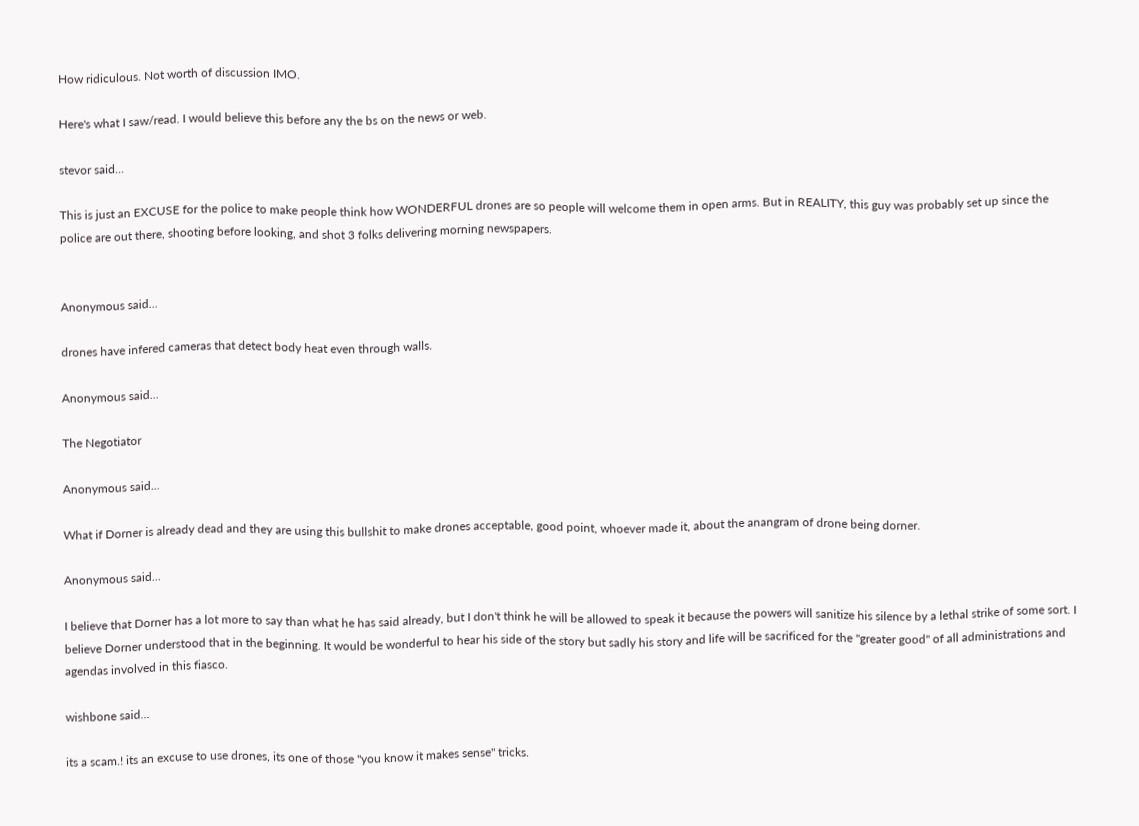How ridiculous. Not worth of discussion IMO.

Here's what I saw/read. I would believe this before any the bs on the news or web.

stevor said...

This is just an EXCUSE for the police to make people think how WONDERFUL drones are so people will welcome them in open arms. But in REALITY, this guy was probably set up since the police are out there, shooting before looking, and shot 3 folks delivering morning newspapers.


Anonymous said...

drones have infered cameras that detect body heat even through walls.

Anonymous said...

The Negotiator

Anonymous said...

What if Dorner is already dead and they are using this bullshit to make drones acceptable, good point, whoever made it, about the anangram of drone being dorner.

Anonymous said...

I believe that Dorner has a lot more to say than what he has said already, but I don't think he will be allowed to speak it because the powers will sanitize his silence by a lethal strike of some sort. I believe Dorner understood that in the beginning. It would be wonderful to hear his side of the story but sadly his story and life will be sacrificed for the "greater good" of all administrations and agendas involved in this fiasco.

wishbone said...

its a scam.! its an excuse to use drones, its one of those "you know it makes sense" tricks.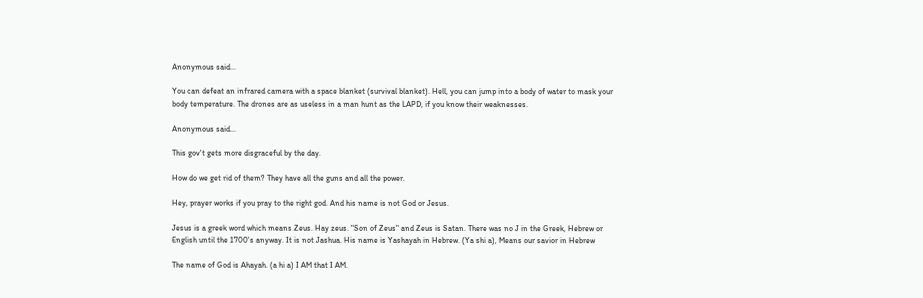Anonymous said...

You can defeat an infrared camera with a space blanket (survival blanket). Hell, you can jump into a body of water to mask your body temperature. The drones are as useless in a man hunt as the LAPD, if you know their weaknesses.

Anonymous said...

This gov't gets more disgraceful by the day.

How do we get rid of them? They have all the guns and all the power.

Hey, prayer works if you pray to the right god. And his name is not God or Jesus.

Jesus is a greek word which means Zeus. Hay zeus. "Son of Zeus" and Zeus is Satan. There was no J in the Greek, Hebrew or English until the 1700's anyway. It is not Jashua. His name is Yashayah in Hebrew. (Ya shi a), Means our savior in Hebrew

The name of God is Ahayah. (a hi a) I AM that I AM.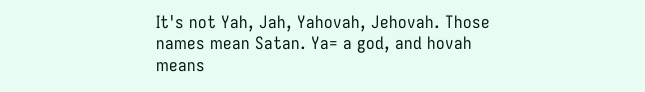It's not Yah, Jah, Yahovah, Jehovah. Those names mean Satan. Ya= a god, and hovah means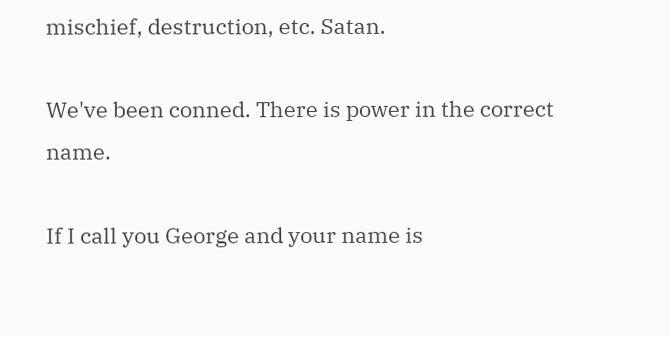mischief, destruction, etc. Satan.

We've been conned. There is power in the correct name.

If I call you George and your name is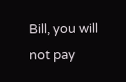Bill, you will not pay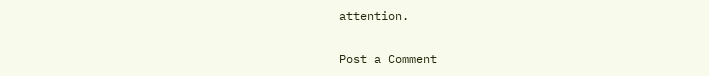attention.

Post a Comment